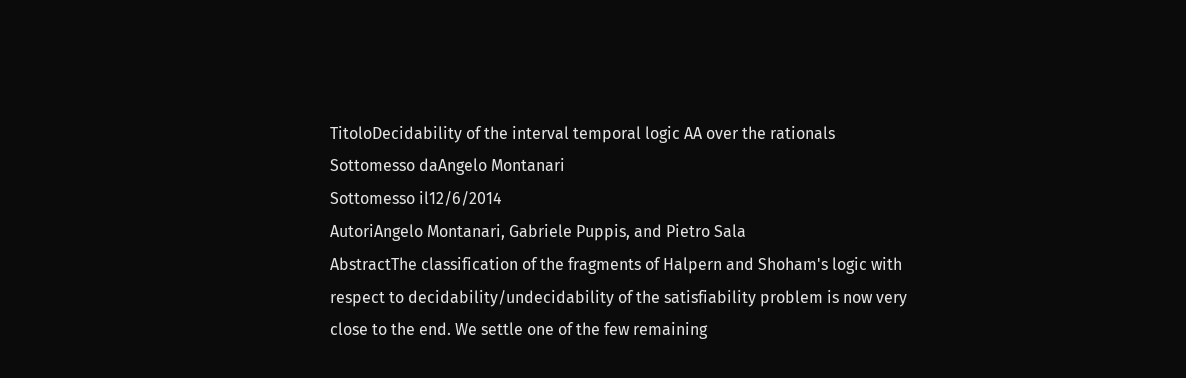TitoloDecidability of the interval temporal logic AA over the rationals
Sottomesso daAngelo Montanari
Sottomesso il12/6/2014
AutoriAngelo Montanari, Gabriele Puppis, and Pietro Sala
AbstractThe classification of the fragments of Halpern and Shoham's logic with respect to decidability/undecidability of the satisfiability problem is now very close to the end. We settle one of the few remaining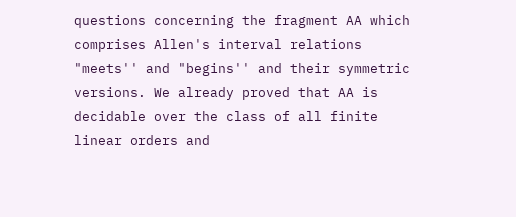questions concerning the fragment AA which comprises Allen's interval relations "meets'' and "begins'' and their symmetric versions. We already proved that AA is decidable over the class of all finite linear orders and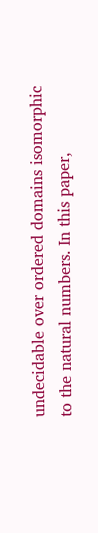undecidable over ordered domains isomorphic to the natural numbers. In this paper,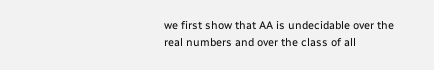we first show that AA is undecidable over the real numbers and over the class of all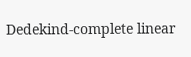Dedekind-complete linear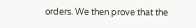orders. We then prove that the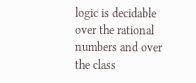logic is decidable over the rational numbers and over the class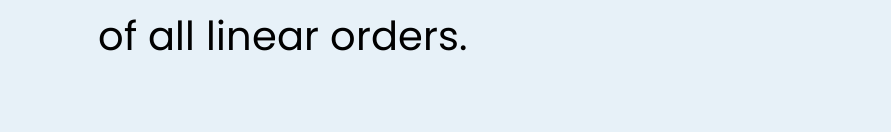of all linear orders.